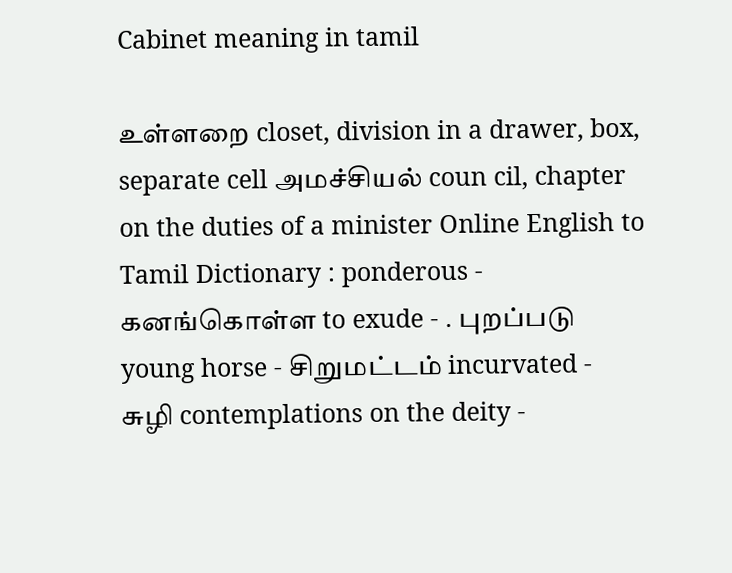Cabinet meaning in tamil

உள்ளறை closet, division in a drawer, box, separate cell அமச்சியல் coun cil, chapter on the duties of a minister Online English to Tamil Dictionary : ponderous - கனங்கொள்ள to exude - . புறப்படு young horse - சிறுமட்டம் incurvated - சுழி contemplations on the deity -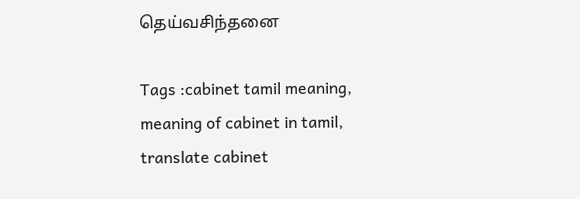தெய்வசிந்தனை

Tags :cabinet tamil meaning, meaning of cabinet in tamil, translate cabinet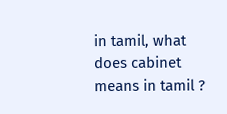in tamil, what does cabinet means in tamil ?